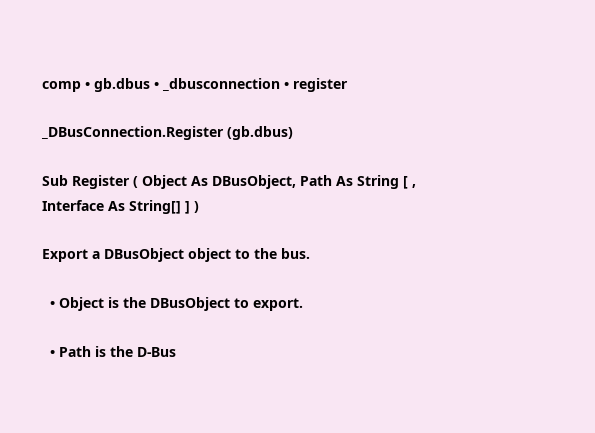comp • gb.dbus • _dbusconnection • register

_DBusConnection.Register (gb.dbus)

Sub Register ( Object As DBusObject, Path As String [ , Interface As String[] ] )

Export a DBusObject object to the bus.

  • Object is the DBusObject to export.

  • Path is the D-Bus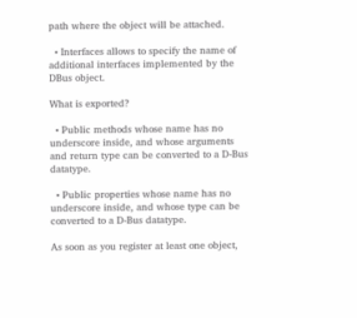path where the object will be attached.

  • Interfaces allows to specify the name of additional interfaces implemented by the DBus object.

What is exported?

  • Public methods whose name has no underscore inside, and whose arguments and return type can be converted to a D-Bus datatype.

  • Public properties whose name has no underscore inside, and whose type can be converted to a D-Bus datatype.

As soon as you register at least one object,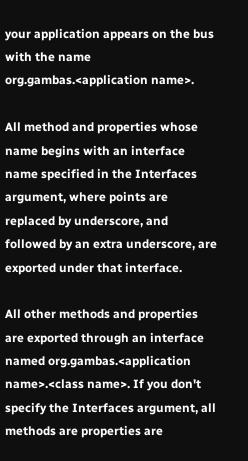your application appears on the bus with the name org.gambas.<application name>.

All method and properties whose name begins with an interface name specified in the Interfaces argument, where points are replaced by underscore, and followed by an extra underscore, are exported under that interface.

All other methods and properties are exported through an interface named org.gambas.<application name>.<class name>. If you don't specify the Interfaces argument, all methods are properties are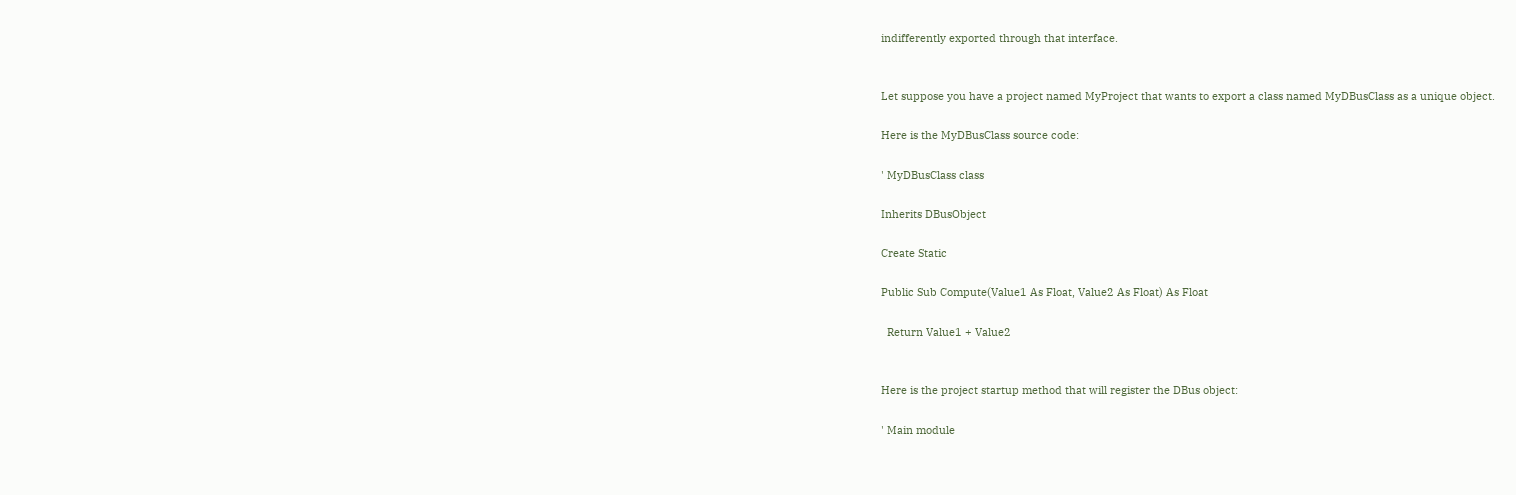indifferently exported through that interface.


Let suppose you have a project named MyProject that wants to export a class named MyDBusClass as a unique object.

Here is the MyDBusClass source code:

' MyDBusClass class

Inherits DBusObject

Create Static

Public Sub Compute(Value1 As Float, Value2 As Float) As Float

  Return Value1 + Value2


Here is the project startup method that will register the DBus object:

' Main module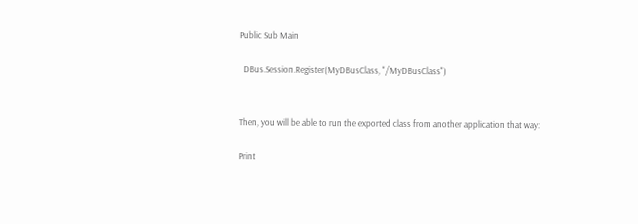Public Sub Main

  DBus.Session.Register(MyDBusClass, "/MyDBusClass")


Then, you will be able to run the exported class from another application that way:

Print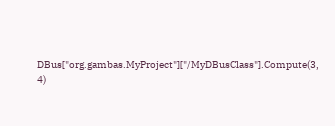DBus["org.gambas.MyProject"]["/MyDBusClass"].Compute(3, 4)